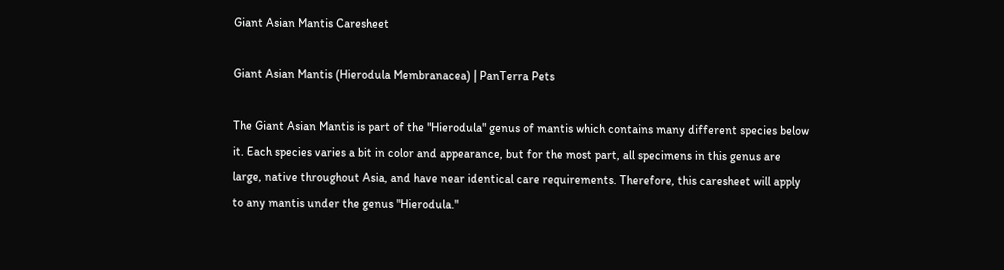Giant Asian Mantis Caresheet

Giant Asian Mantis (Hierodula Membranacea) | PanTerra Pets

The Giant Asian Mantis is part of the "Hierodula" genus of mantis which contains many different species below it. Each species varies a bit in color and appearance, but for the most part, all specimens in this genus are large, native throughout Asia, and have near identical care requirements. Therefore, this caresheet will apply to any mantis under the genus "Hierodula."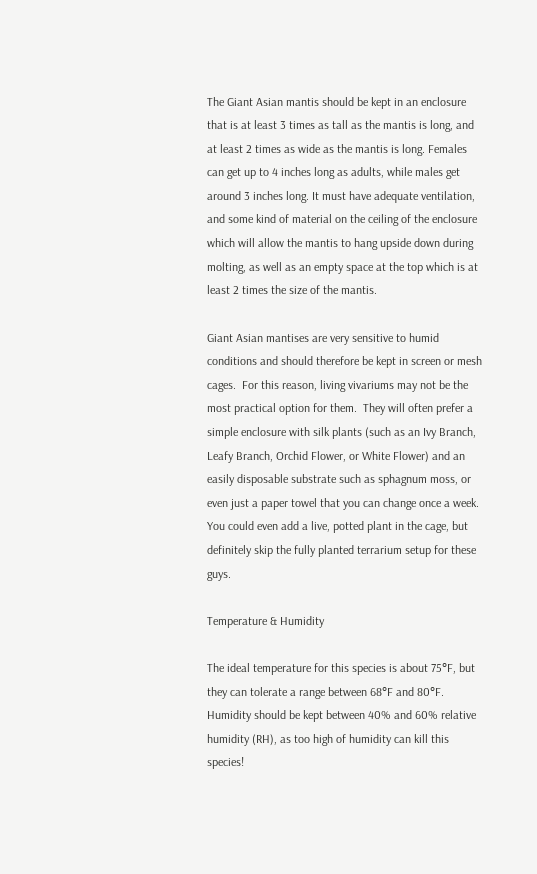The Giant Asian mantis should be kept in an enclosure that is at least 3 times as tall as the mantis is long, and at least 2 times as wide as the mantis is long. Females can get up to 4 inches long as adults, while males get around 3 inches long. It must have adequate ventilation, and some kind of material on the ceiling of the enclosure which will allow the mantis to hang upside down during molting, as well as an empty space at the top which is at least 2 times the size of the mantis.

Giant Asian mantises are very sensitive to humid conditions and should therefore be kept in screen or mesh cages.  For this reason, living vivariums may not be the most practical option for them.  They will often prefer a simple enclosure with silk plants (such as an Ivy Branch, Leafy Branch, Orchid Flower, or White Flower) and an easily disposable substrate such as sphagnum moss, or even just a paper towel that you can change once a week. You could even add a live, potted plant in the cage, but definitely skip the fully planted terrarium setup for these guys.

Temperature & Humidity

The ideal temperature for this species is about 75°F, but they can tolerate a range between 68°F and 80°F.  Humidity should be kept between 40% and 60% relative humidity (RH), as too high of humidity can kill this species!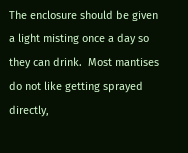The enclosure should be given a light misting once a day so they can drink.  Most mantises do not like getting sprayed directly,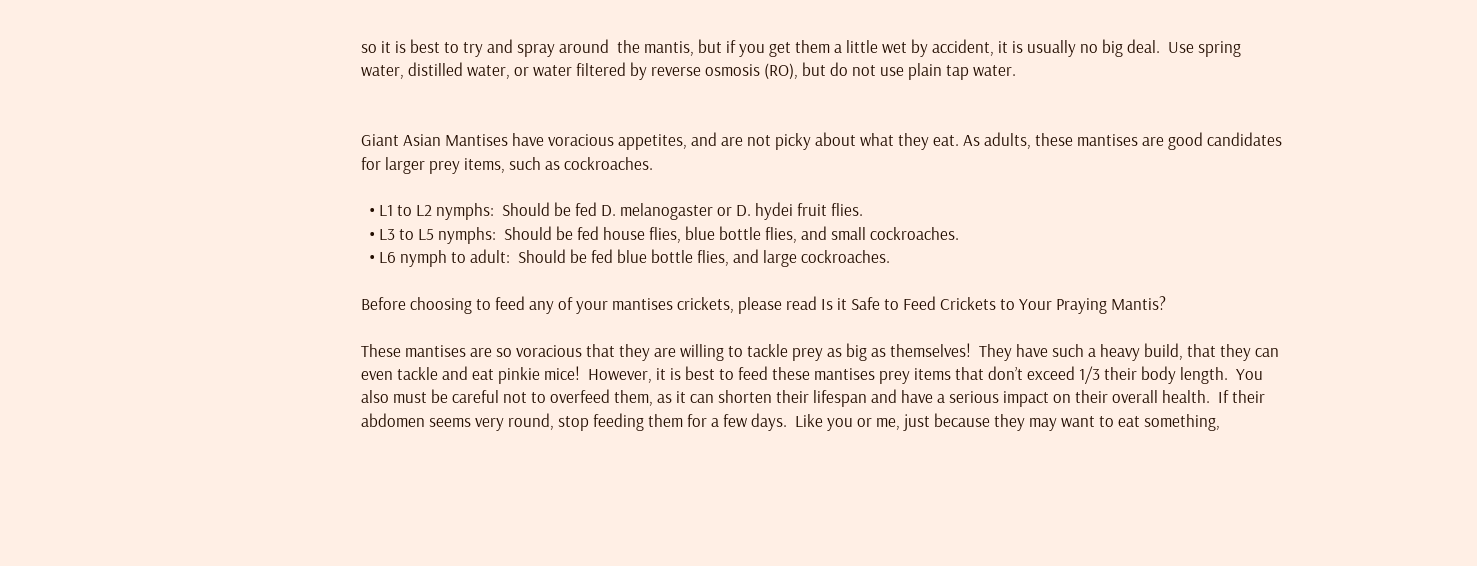so it is best to try and spray around  the mantis, but if you get them a little wet by accident, it is usually no big deal.  Use spring water, distilled water, or water filtered by reverse osmosis (RO), but do not use plain tap water.


Giant Asian Mantises have voracious appetites, and are not picky about what they eat. As adults, these mantises are good candidates for larger prey items, such as cockroaches.

  • L1 to L2 nymphs:  Should be fed D. melanogaster or D. hydei fruit flies.
  • L3 to L5 nymphs:  Should be fed house flies, blue bottle flies, and small cockroaches.
  • L6 nymph to adult:  Should be fed blue bottle flies, and large cockroaches.

Before choosing to feed any of your mantises crickets, please read Is it Safe to Feed Crickets to Your Praying Mantis?

These mantises are so voracious that they are willing to tackle prey as big as themselves!  They have such a heavy build, that they can even tackle and eat pinkie mice!  However, it is best to feed these mantises prey items that don’t exceed 1/3 their body length.  You also must be careful not to overfeed them, as it can shorten their lifespan and have a serious impact on their overall health.  If their abdomen seems very round, stop feeding them for a few days.  Like you or me, just because they may want to eat something,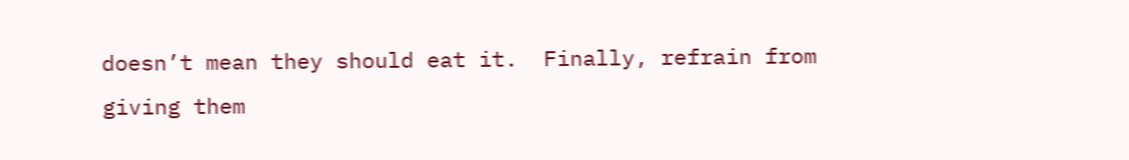doesn’t mean they should eat it.  Finally, refrain from giving them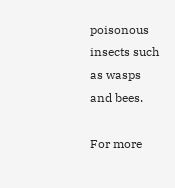poisonous insects such as wasps and bees.

For more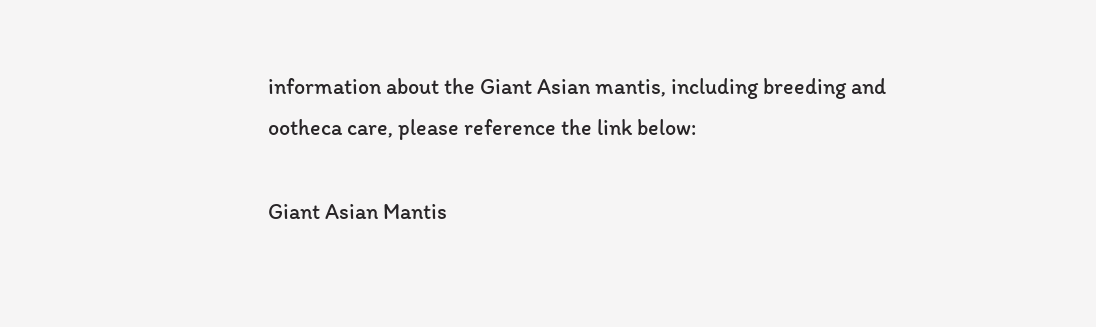information about the Giant Asian mantis, including breeding and ootheca care, please reference the link below:

Giant Asian Mantis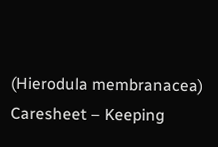(Hierodula membranacea) Caresheet – Keeping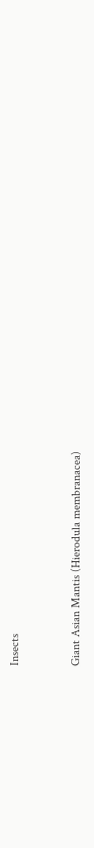Insects


Giant Asian Mantis (Hierodula membranacea)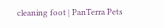cleaning foot | PanTerra Pets